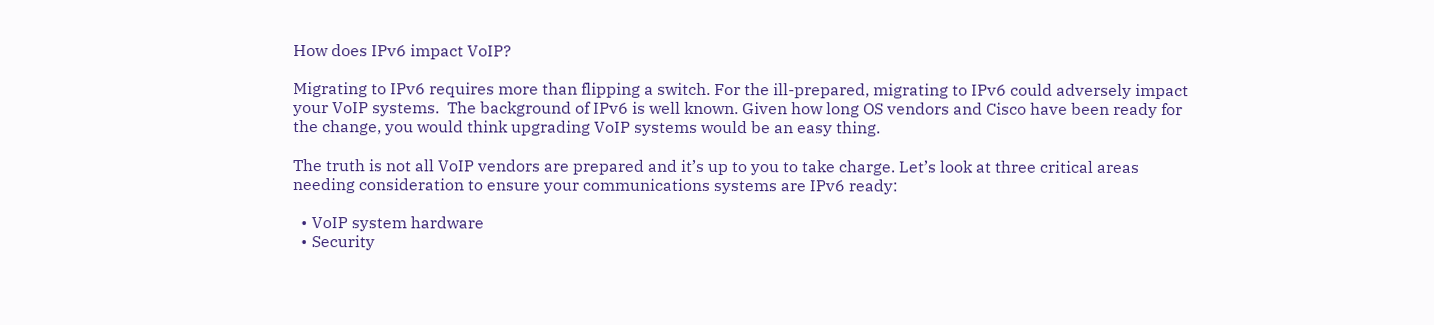How does IPv6 impact VoIP?

Migrating to IPv6 requires more than flipping a switch. For the ill-prepared, migrating to IPv6 could adversely impact your VoIP systems.  The background of IPv6 is well known. Given how long OS vendors and Cisco have been ready for the change, you would think upgrading VoIP systems would be an easy thing.

The truth is not all VoIP vendors are prepared and it’s up to you to take charge. Let’s look at three critical areas needing consideration to ensure your communications systems are IPv6 ready:

  • VoIP system hardware
  • Security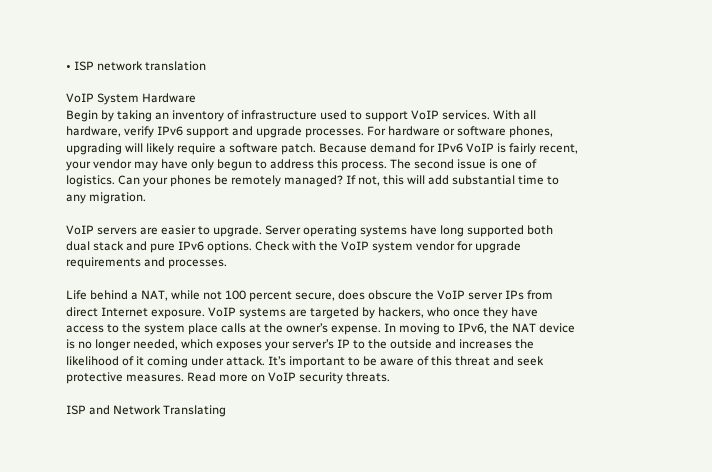• ISP network translation

VoIP System Hardware
Begin by taking an inventory of infrastructure used to support VoIP services. With all hardware, verify IPv6 support and upgrade processes. For hardware or software phones, upgrading will likely require a software patch. Because demand for IPv6 VoIP is fairly recent, your vendor may have only begun to address this process. The second issue is one of logistics. Can your phones be remotely managed? If not, this will add substantial time to any migration.

VoIP servers are easier to upgrade. Server operating systems have long supported both dual stack and pure IPv6 options. Check with the VoIP system vendor for upgrade requirements and processes.

Life behind a NAT, while not 100 percent secure, does obscure the VoIP server IPs from direct Internet exposure. VoIP systems are targeted by hackers, who once they have access to the system place calls at the owner’s expense. In moving to IPv6, the NAT device is no longer needed, which exposes your server’s IP to the outside and increases the likelihood of it coming under attack. It’s important to be aware of this threat and seek protective measures. Read more on VoIP security threats.

ISP and Network Translating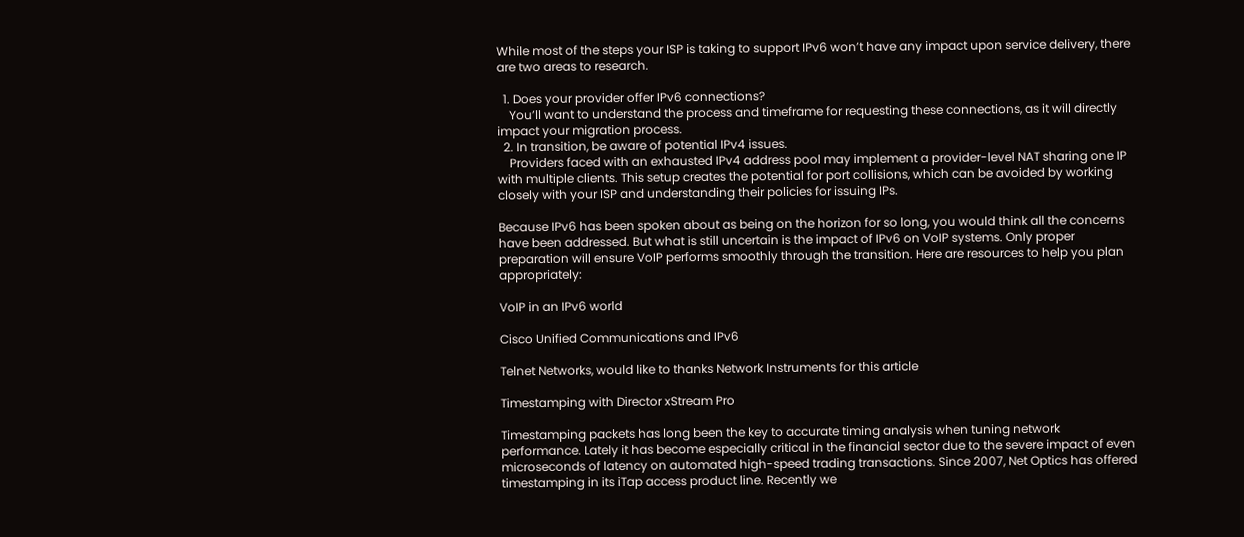While most of the steps your ISP is taking to support IPv6 won’t have any impact upon service delivery, there are two areas to research.

  1. Does your provider offer IPv6 connections?
    You’ll want to understand the process and timeframe for requesting these connections, as it will directly impact your migration process.
  2. In transition, be aware of potential IPv4 issues.
    Providers faced with an exhausted IPv4 address pool may implement a provider-level NAT sharing one IP with multiple clients. This setup creates the potential for port collisions, which can be avoided by working closely with your ISP and understanding their policies for issuing IPs.

Because IPv6 has been spoken about as being on the horizon for so long, you would think all the concerns have been addressed. But what is still uncertain is the impact of IPv6 on VoIP systems. Only proper preparation will ensure VoIP performs smoothly through the transition. Here are resources to help you plan appropriately:

VoIP in an IPv6 world

Cisco Unified Communications and IPv6

Telnet Networks, would like to thanks Network Instruments for this article

Timestamping with Director xStream Pro

Timestamping packets has long been the key to accurate timing analysis when tuning network performance. Lately it has become especially critical in the financial sector due to the severe impact of even microseconds of latency on automated high-speed trading transactions. Since 2007, Net Optics has offered timestamping in its iTap access product line. Recently we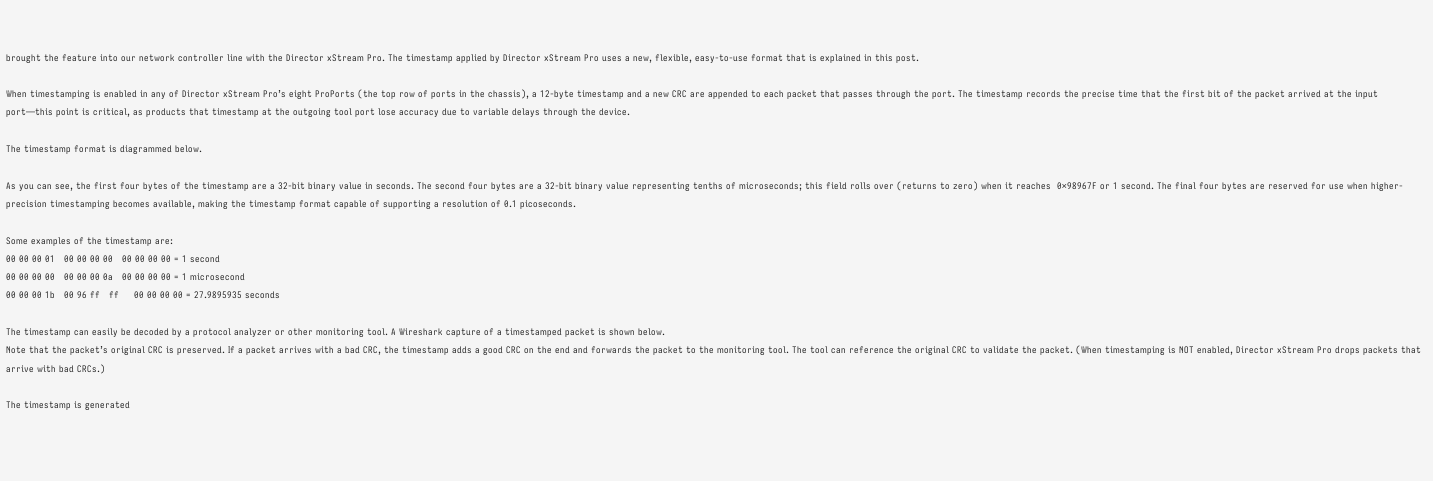brought the feature into our network controller line with the Director xStream Pro. The timestamp applied by Director xStream Pro uses a new, flexible, easy-to-use format that is explained in this post.

When timestamping is enabled in any of Director xStream Pro’s eight ProPorts (the top row of ports in the chassis), a 12-byte timestamp and a new CRC are appended to each packet that passes through the port. The timestamp records the precise time that the first bit of the packet arrived at the input port—this point is critical, as products that timestamp at the outgoing tool port lose accuracy due to variable delays through the device.

The timestamp format is diagrammed below.

As you can see, the first four bytes of the timestamp are a 32-bit binary value in seconds. The second four bytes are a 32-bit binary value representing tenths of microseconds; this field rolls over (returns to zero) when it reaches  0×98967F or 1 second. The final four bytes are reserved for use when higher-precision timestamping becomes available, making the timestamp format capable of supporting a resolution of 0.1 picoseconds.

Some examples of the timestamp are:
00 00 00 01   00 00 00 00   00 00 00 00 = 1 second
00 00 00 00   00 00 00 0a   00 00 00 00 = 1 microsecond
00 00 00 1b   00 96 ff   ff     00 00 00 00 = 27.9895935 seconds

The timestamp can easily be decoded by a protocol analyzer or other monitoring tool. A Wireshark capture of a timestamped packet is shown below.
Note that the packet’s original CRC is preserved. If a packet arrives with a bad CRC, the timestamp adds a good CRC on the end and forwards the packet to the monitoring tool. The tool can reference the original CRC to validate the packet. (When timestamping is NOT enabled, Director xStream Pro drops packets that arrive with bad CRCs.)

The timestamp is generated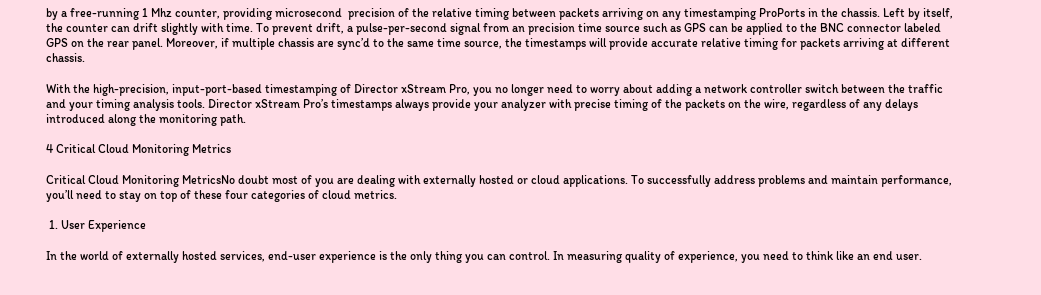by a free-running 1 Mhz counter, providing microsecond  precision of the relative timing between packets arriving on any timestamping ProPorts in the chassis. Left by itself, the counter can drift slightly with time. To prevent drift, a pulse-per-second signal from an precision time source such as GPS can be applied to the BNC connector labeled GPS on the rear panel. Moreover, if multiple chassis are sync’d to the same time source, the timestamps will provide accurate relative timing for packets arriving at different chassis.

With the high-precision, input-port-based timestamping of Director xStream Pro, you no longer need to worry about adding a network controller switch between the traffic and your timing analysis tools. Director xStream Pro’s timestamps always provide your analyzer with precise timing of the packets on the wire, regardless of any delays introduced along the monitoring path.

4 Critical Cloud Monitoring Metrics

Critical Cloud Monitoring MetricsNo doubt most of you are dealing with externally hosted or cloud applications. To successfully address problems and maintain performance, you’ll need to stay on top of these four categories of cloud metrics.

 1. User Experience

In the world of externally hosted services, end-user experience is the only thing you can control. In measuring quality of experience, you need to think like an end user.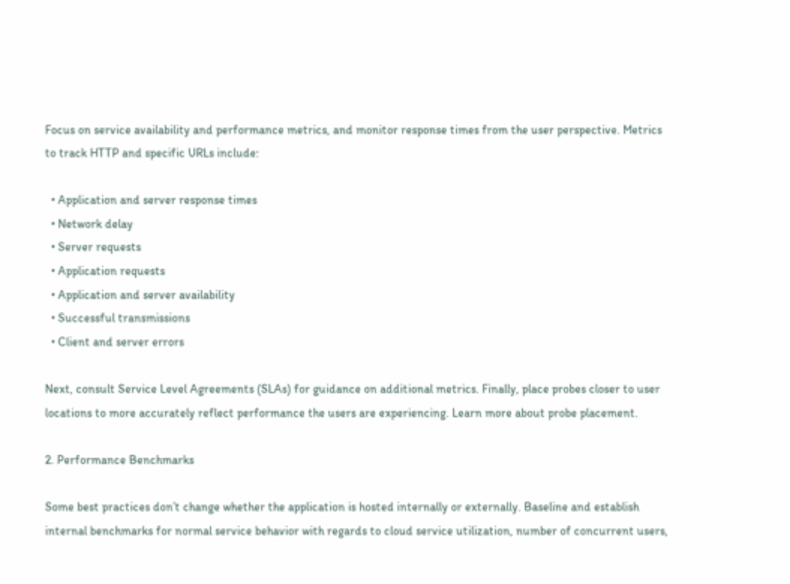Focus on service availability and performance metrics, and monitor response times from the user perspective. Metrics to track HTTP and specific URLs include:

  • Application and server response times
  • Network delay
  • Server requests
  • Application requests
  • Application and server availability
  • Successful transmissions
  • Client and server errors

Next, consult Service Level Agreements (SLAs) for guidance on additional metrics. Finally, place probes closer to user locations to more accurately reflect performance the users are experiencing. Learn more about probe placement.

2. Performance Benchmarks

Some best practices don’t change whether the application is hosted internally or externally. Baseline and establish internal benchmarks for normal service behavior with regards to cloud service utilization, number of concurrent users,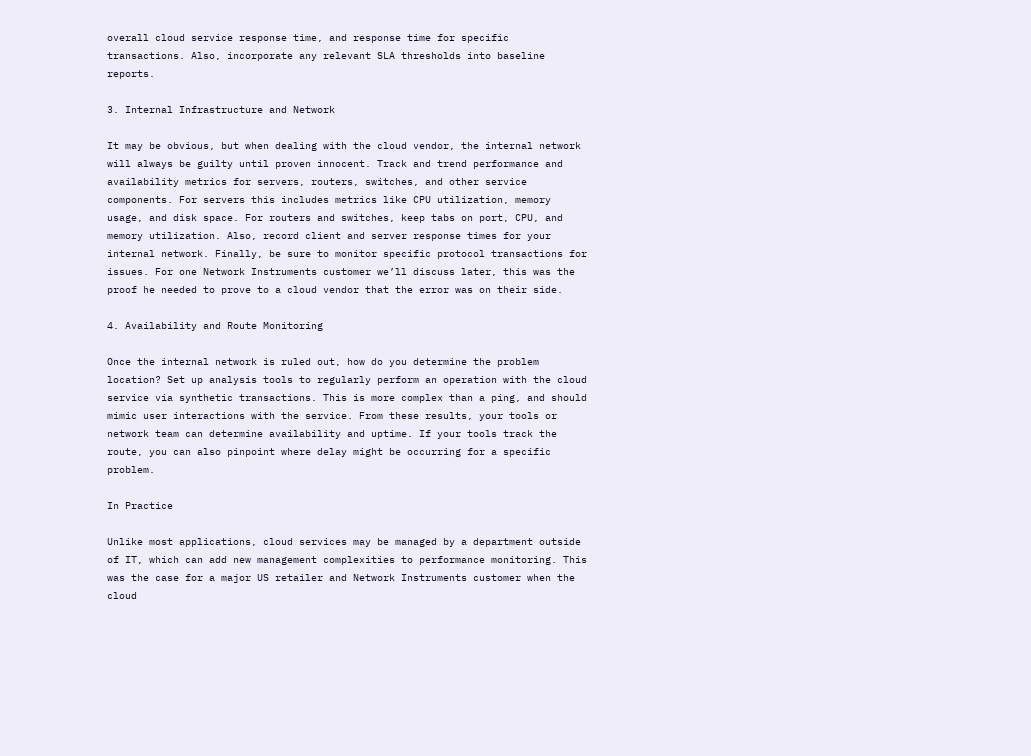overall cloud service response time, and response time for specific transactions. Also, incorporate any relevant SLA thresholds into baseline reports.

3. Internal Infrastructure and Network

It may be obvious, but when dealing with the cloud vendor, the internal network will always be guilty until proven innocent. Track and trend performance and availability metrics for servers, routers, switches, and other service components. For servers this includes metrics like CPU utilization, memory usage, and disk space. For routers and switches, keep tabs on port, CPU, and memory utilization. Also, record client and server response times for your internal network. Finally, be sure to monitor specific protocol transactions for issues. For one Network Instruments customer we’ll discuss later, this was the proof he needed to prove to a cloud vendor that the error was on their side.

4. Availability and Route Monitoring

Once the internal network is ruled out, how do you determine the problem location? Set up analysis tools to regularly perform an operation with the cloud service via synthetic transactions. This is more complex than a ping, and should mimic user interactions with the service. From these results, your tools or network team can determine availability and uptime. If your tools track the route, you can also pinpoint where delay might be occurring for a specific problem.

In Practice

Unlike most applications, cloud services may be managed by a department outside of IT, which can add new management complexities to performance monitoring. This was the case for a major US retailer and Network Instruments customer when the cloud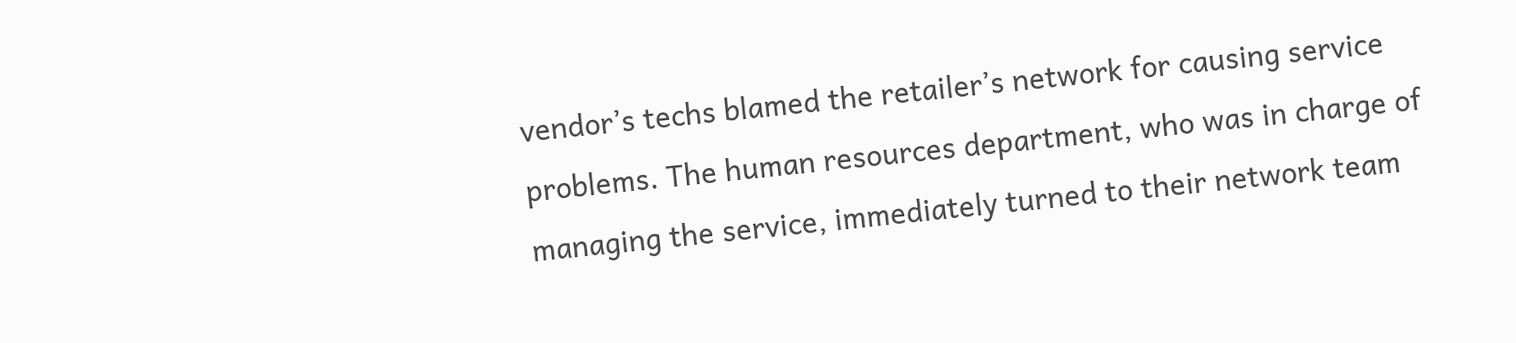vendor’s techs blamed the retailer’s network for causing service problems. The human resources department, who was in charge of managing the service, immediately turned to their network team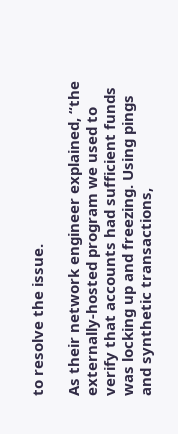to resolve the issue.

As their network engineer explained, “the externally-hosted program we used to verify that accounts had sufficient funds was locking up and freezing. Using pings and synthetic transactions,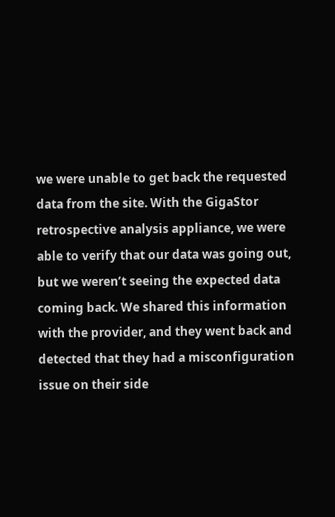we were unable to get back the requested data from the site. With the GigaStor retrospective analysis appliance, we were able to verify that our data was going out, but we weren’t seeing the expected data coming back. We shared this information with the provider, and they went back and detected that they had a misconfiguration issue on their side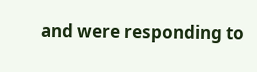and were responding to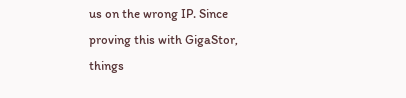us on the wrong IP. Since proving this with GigaStor, things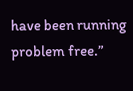have been running problem free.”